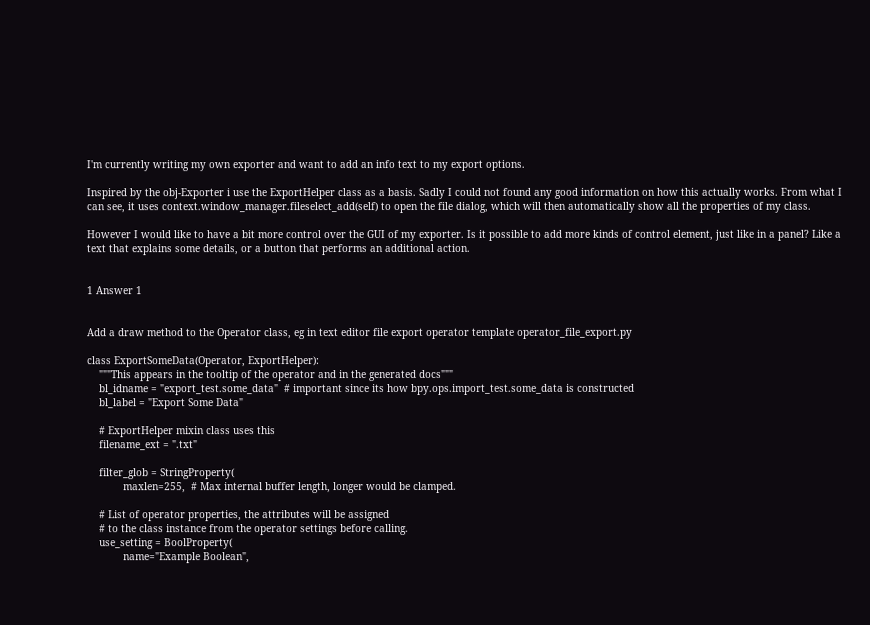I'm currently writing my own exporter and want to add an info text to my export options.

Inspired by the obj-Exporter i use the ExportHelper class as a basis. Sadly I could not found any good information on how this actually works. From what I can see, it uses context.window_manager.fileselect_add(self) to open the file dialog, which will then automatically show all the properties of my class.

However I would like to have a bit more control over the GUI of my exporter. Is it possible to add more kinds of control element, just like in a panel? Like a text that explains some details, or a button that performs an additional action.


1 Answer 1


Add a draw method to the Operator class, eg in text editor file export operator template operator_file_export.py

class ExportSomeData(Operator, ExportHelper):
    """This appears in the tooltip of the operator and in the generated docs"""
    bl_idname = "export_test.some_data"  # important since its how bpy.ops.import_test.some_data is constructed
    bl_label = "Export Some Data"

    # ExportHelper mixin class uses this
    filename_ext = ".txt"

    filter_glob = StringProperty(
            maxlen=255,  # Max internal buffer length, longer would be clamped.

    # List of operator properties, the attributes will be assigned
    # to the class instance from the operator settings before calling.
    use_setting = BoolProperty(
            name="Example Boolean",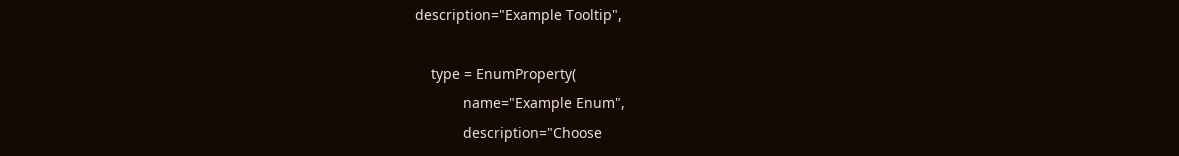description="Example Tooltip",

    type = EnumProperty(
            name="Example Enum",
            description="Choose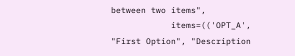between two items",
            items=(('OPT_A', "First Option", "Description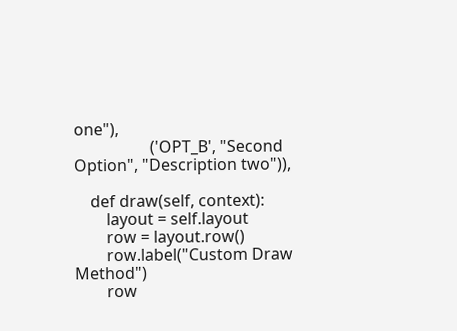one"),
                   ('OPT_B', "Second Option", "Description two")),

    def draw(self, context):
        layout = self.layout
        row = layout.row()
        row.label("Custom Draw Method")
        row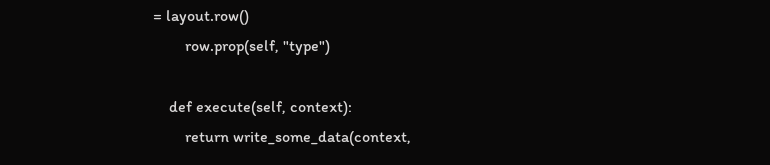= layout.row()
        row.prop(self, "type")

    def execute(self, context):
        return write_some_data(context,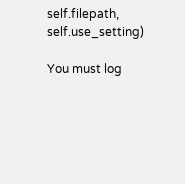self.filepath, self.use_setting)

You must log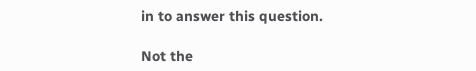in to answer this question.

Not the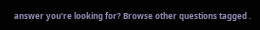answer you're looking for? Browse other questions tagged .